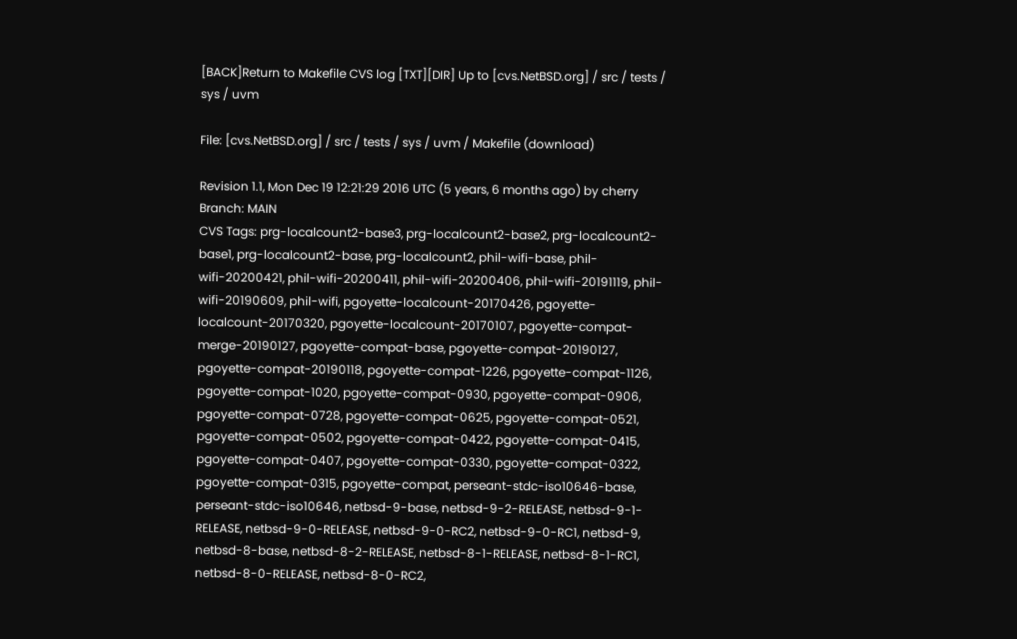[BACK]Return to Makefile CVS log [TXT][DIR] Up to [cvs.NetBSD.org] / src / tests / sys / uvm

File: [cvs.NetBSD.org] / src / tests / sys / uvm / Makefile (download)

Revision 1.1, Mon Dec 19 12:21:29 2016 UTC (5 years, 6 months ago) by cherry
Branch: MAIN
CVS Tags: prg-localcount2-base3, prg-localcount2-base2, prg-localcount2-base1, prg-localcount2-base, prg-localcount2, phil-wifi-base, phil-wifi-20200421, phil-wifi-20200411, phil-wifi-20200406, phil-wifi-20191119, phil-wifi-20190609, phil-wifi, pgoyette-localcount-20170426, pgoyette-localcount-20170320, pgoyette-localcount-20170107, pgoyette-compat-merge-20190127, pgoyette-compat-base, pgoyette-compat-20190127, pgoyette-compat-20190118, pgoyette-compat-1226, pgoyette-compat-1126, pgoyette-compat-1020, pgoyette-compat-0930, pgoyette-compat-0906, pgoyette-compat-0728, pgoyette-compat-0625, pgoyette-compat-0521, pgoyette-compat-0502, pgoyette-compat-0422, pgoyette-compat-0415, pgoyette-compat-0407, pgoyette-compat-0330, pgoyette-compat-0322, pgoyette-compat-0315, pgoyette-compat, perseant-stdc-iso10646-base, perseant-stdc-iso10646, netbsd-9-base, netbsd-9-2-RELEASE, netbsd-9-1-RELEASE, netbsd-9-0-RELEASE, netbsd-9-0-RC2, netbsd-9-0-RC1, netbsd-9, netbsd-8-base, netbsd-8-2-RELEASE, netbsd-8-1-RELEASE, netbsd-8-1-RC1, netbsd-8-0-RELEASE, netbsd-8-0-RC2,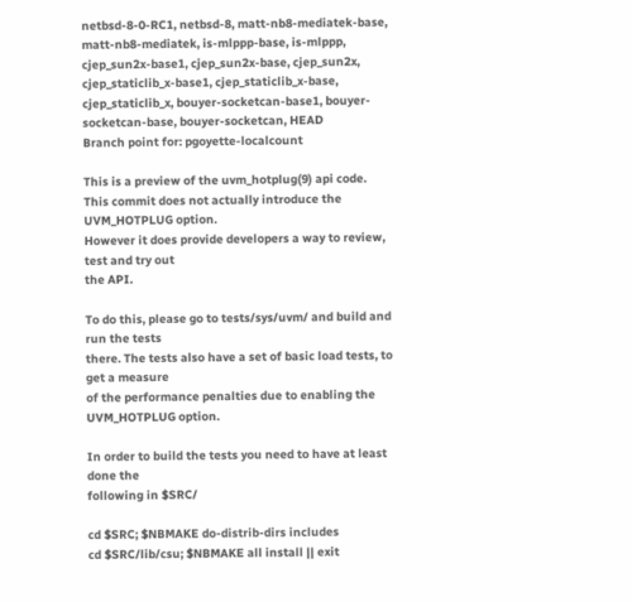netbsd-8-0-RC1, netbsd-8, matt-nb8-mediatek-base, matt-nb8-mediatek, is-mlppp-base, is-mlppp, cjep_sun2x-base1, cjep_sun2x-base, cjep_sun2x, cjep_staticlib_x-base1, cjep_staticlib_x-base, cjep_staticlib_x, bouyer-socketcan-base1, bouyer-socketcan-base, bouyer-socketcan, HEAD
Branch point for: pgoyette-localcount

This is a preview of the uvm_hotplug(9) api code.
This commit does not actually introduce the UVM_HOTPLUG option.
However it does provide developers a way to review, test and try out
the API.

To do this, please go to tests/sys/uvm/ and build and run the tests
there. The tests also have a set of basic load tests, to get a measure
of the performance penalties due to enabling the UVM_HOTPLUG option.

In order to build the tests you need to have at least done the
following in $SRC/

cd $SRC; $NBMAKE do-distrib-dirs includes
cd $SRC/lib/csu; $NBMAKE all install || exit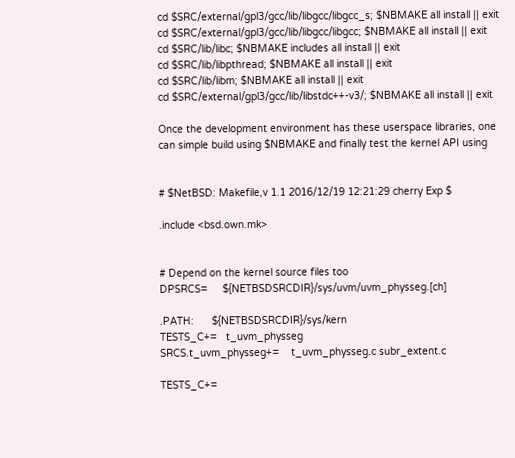cd $SRC/external/gpl3/gcc/lib/libgcc/libgcc_s; $NBMAKE all install || exit
cd $SRC/external/gpl3/gcc/lib/libgcc/libgcc; $NBMAKE all install || exit
cd $SRC/lib/libc; $NBMAKE includes all install || exit
cd $SRC/lib/libpthread; $NBMAKE all install || exit
cd $SRC/lib/libm; $NBMAKE all install || exit
cd $SRC/external/gpl3/gcc/lib/libstdc++-v3/; $NBMAKE all install || exit

Once the development environment has these userspace libraries, one
can simple build using $NBMAKE and finally test the kernel API using


# $NetBSD: Makefile,v 1.1 2016/12/19 12:21:29 cherry Exp $

.include <bsd.own.mk>


# Depend on the kernel source files too
DPSRCS=     ${NETBSDSRCDIR}/sys/uvm/uvm_physseg.[ch]

.PATH:      ${NETBSDSRCDIR}/sys/kern
TESTS_C+=   t_uvm_physseg
SRCS.t_uvm_physseg+=    t_uvm_physseg.c subr_extent.c

TESTS_C+=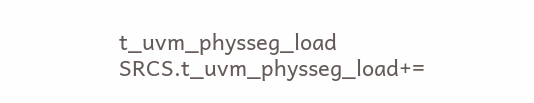t_uvm_physseg_load
SRCS.t_uvm_physseg_load+=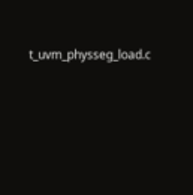t_uvm_physseg_load.c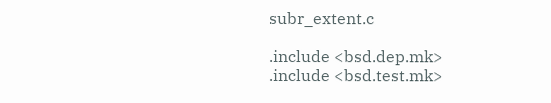subr_extent.c

.include <bsd.dep.mk>
.include <bsd.test.mk>